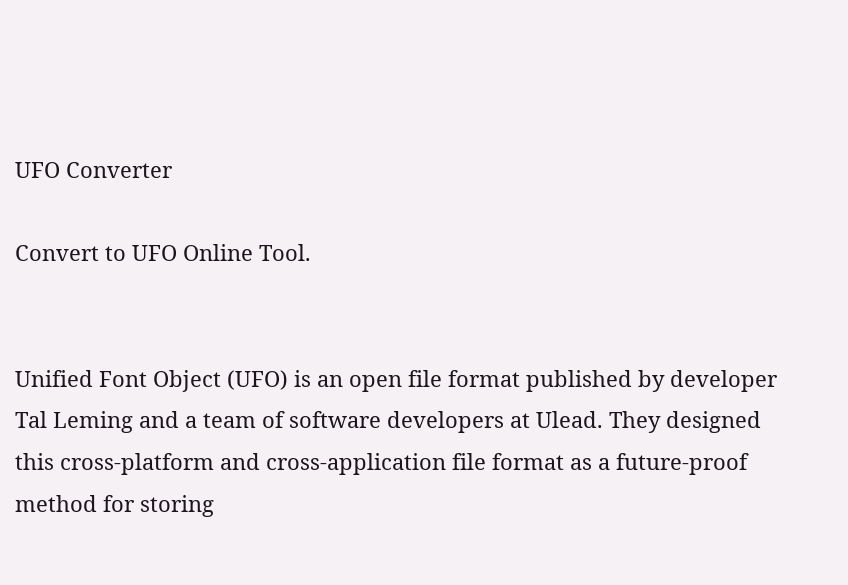UFO Converter

Convert to UFO Online Tool.


Unified Font Object (UFO) is an open file format published by developer Tal Leming and a team of software developers at Ulead. They designed this cross-platform and cross-application file format as a future-proof method for storing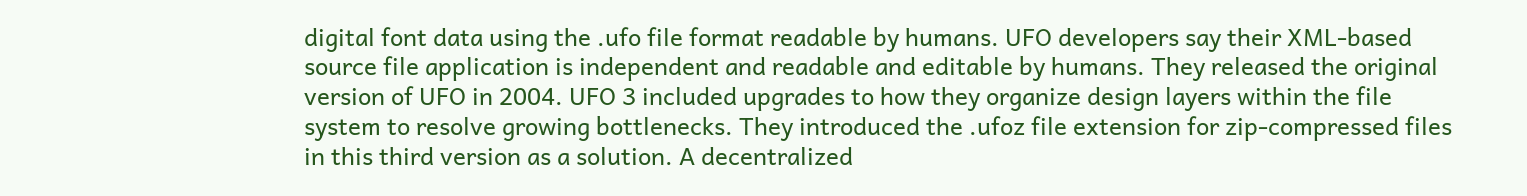digital font data using the .ufo file format readable by humans. UFO developers say their XML-based source file application is independent and readable and editable by humans. They released the original version of UFO in 2004. UFO 3 included upgrades to how they organize design layers within the file system to resolve growing bottlenecks. They introduced the .ufoz file extension for zip-compressed files in this third version as a solution. A decentralized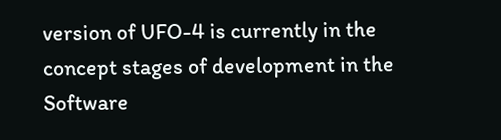version of UFO-4 is currently in the concept stages of development in the Software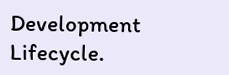Development Lifecycle.